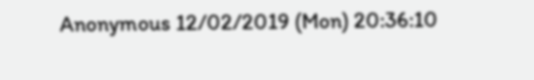Anonymous 12/02/2019 (Mon) 20:36:10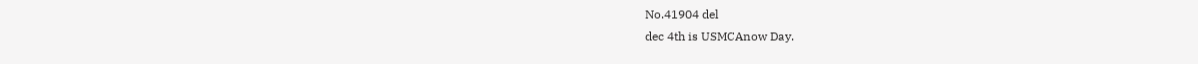No.41904 del
dec 4th is USMCAnow Day.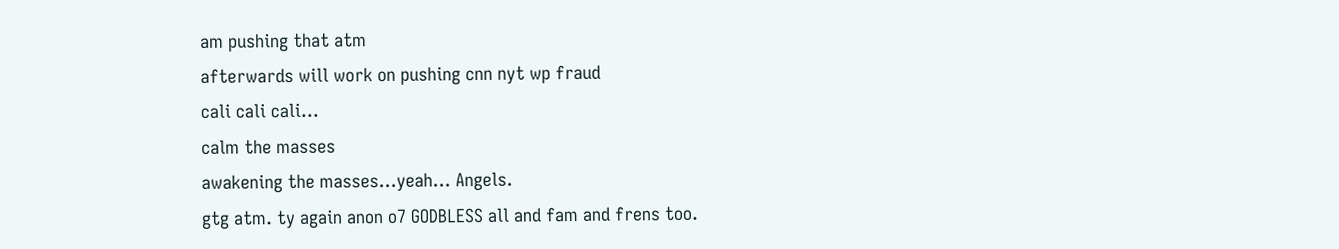am pushing that atm
afterwards will work on pushing cnn nyt wp fraud
cali cali cali...
calm the masses
awakening the masses...yeah... Angels.
gtg atm. ty again anon o7 GODBLESS all and fam and frens too.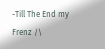-Till The End my Frenz /\